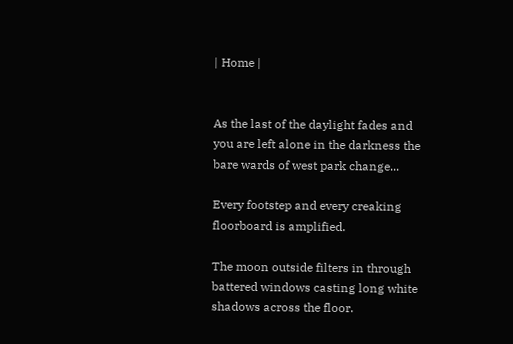| Home |


As the last of the daylight fades and you are left alone in the darkness the bare wards of west park change...

Every footstep and every creaking floorboard is amplified.

The moon outside filters in through battered windows casting long white shadows across the floor.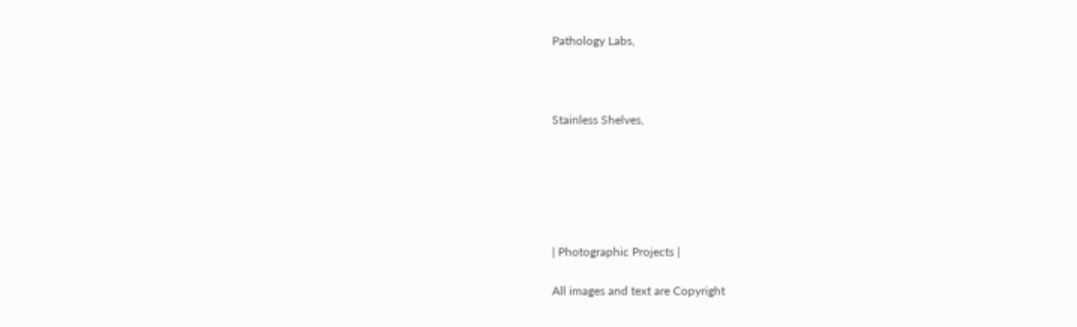Pathology Labs,





Stainless Shelves,









| Photographic Projects |


All images and text are Copyright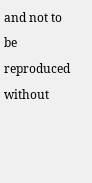and not to be reproduced without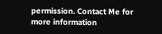permission. Contact Me for more information